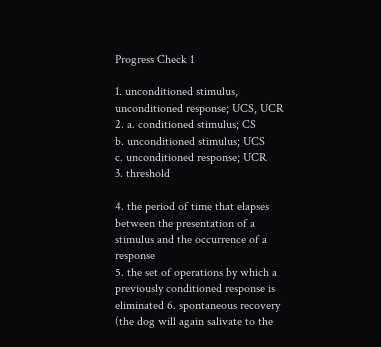Progress Check 1

1. unconditioned stimulus, unconditioned response; UCS, UCR
2. a. conditioned stimulus; CS
b. unconditioned stimulus; UCS
c. unconditioned response; UCR
3. threshold

4. the period of time that elapses between the presentation of a stimulus and the occurrence of a response
5. the set of operations by which a previously conditioned response is eliminated 6. spontaneous recovery (the dog will again salivate to the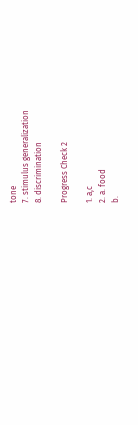tone
7. stimulus generalization
8. discrimination

Progress Check 2

1. a,c
2. a. food
b.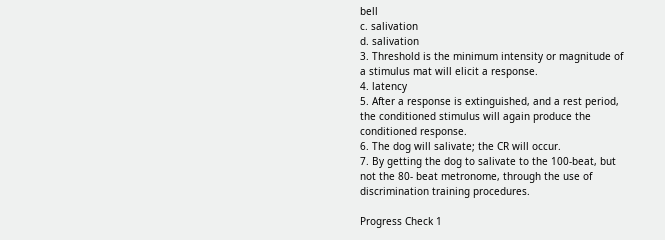bell
c. salivation
d. salivation
3. Threshold is the minimum intensity or magnitude of a stimulus mat will elicit a response.
4. latency
5. After a response is extinguished, and a rest period, the conditioned stimulus will again produce the conditioned response.
6. The dog will salivate; the CR will occur.
7. By getting the dog to salivate to the 100-beat, but not the 80- beat metronome, through the use of discrimination training procedures.

Progress Check 1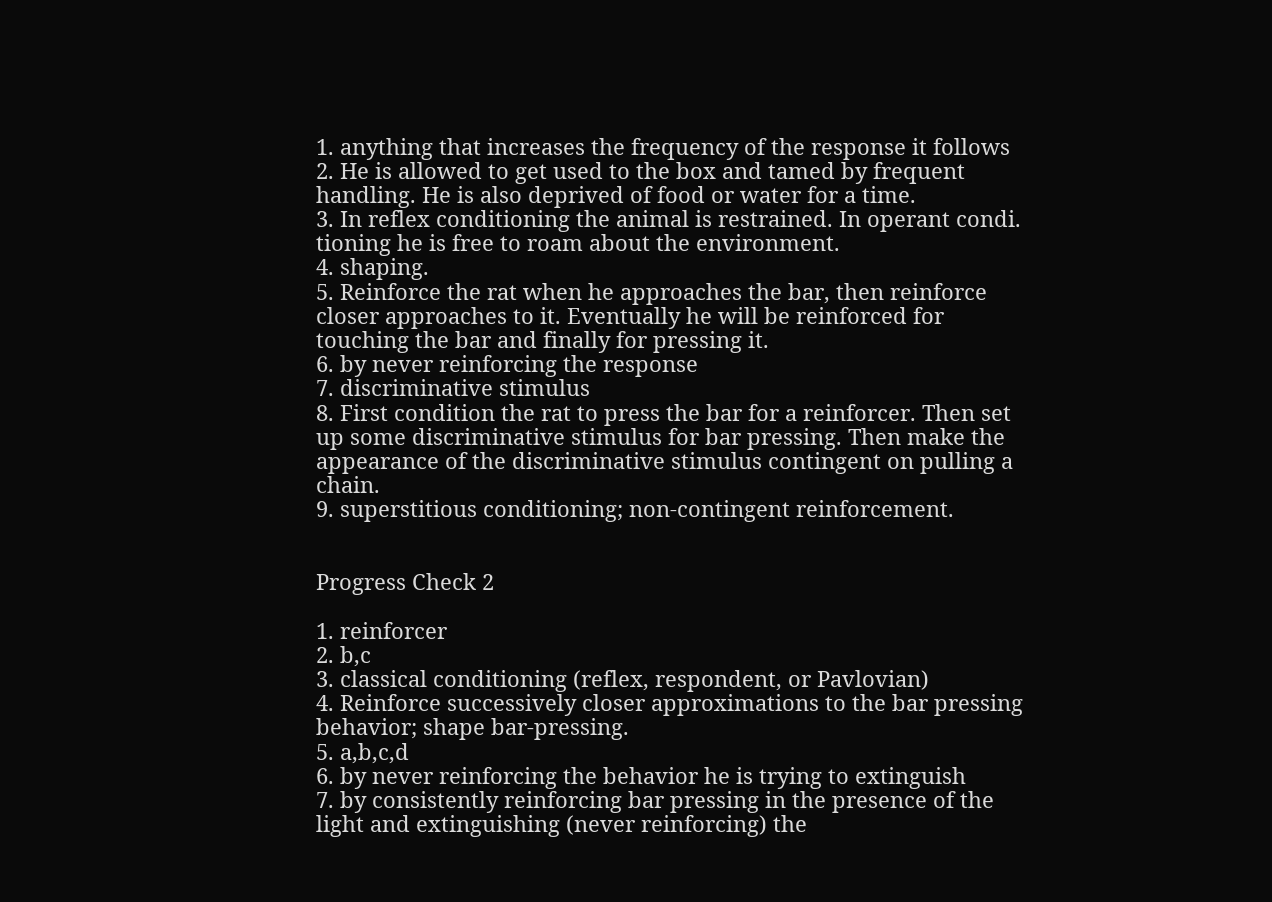1. anything that increases the frequency of the response it follows
2. He is allowed to get used to the box and tamed by frequent handling. He is also deprived of food or water for a time.
3. In reflex conditioning the animal is restrained. In operant condi. tioning he is free to roam about the environment.
4. shaping.
5. Reinforce the rat when he approaches the bar, then reinforce closer approaches to it. Eventually he will be reinforced for touching the bar and finally for pressing it.
6. by never reinforcing the response
7. discriminative stimulus
8. First condition the rat to press the bar for a reinforcer. Then set up some discriminative stimulus for bar pressing. Then make the appearance of the discriminative stimulus contingent on pulling a chain.
9. superstitious conditioning; non-contingent reinforcement.


Progress Check 2

1. reinforcer
2. b,c
3. classical conditioning (reflex, respondent, or Pavlovian)
4. Reinforce successively closer approximations to the bar pressing behavior; shape bar-pressing.
5. a,b,c,d
6. by never reinforcing the behavior he is trying to extinguish
7. by consistently reinforcing bar pressing in the presence of the light and extinguishing (never reinforcing) the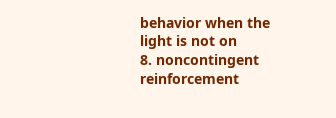behavior when the light is not on
8. noncontingent reinforcement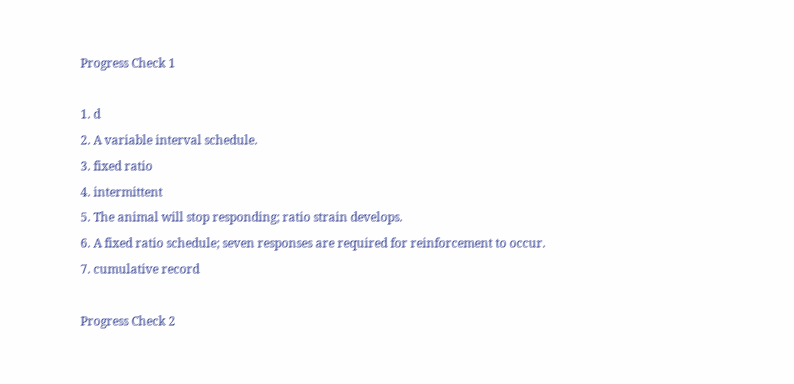Progress Check 1

1. d
2. A variable interval schedule.
3. fixed ratio
4. intermittent
5. The animal will stop responding; ratio strain develops.
6. A fixed ratio schedule; seven responses are required for reinforcement to occur.
7. cumulative record

Progress Check 2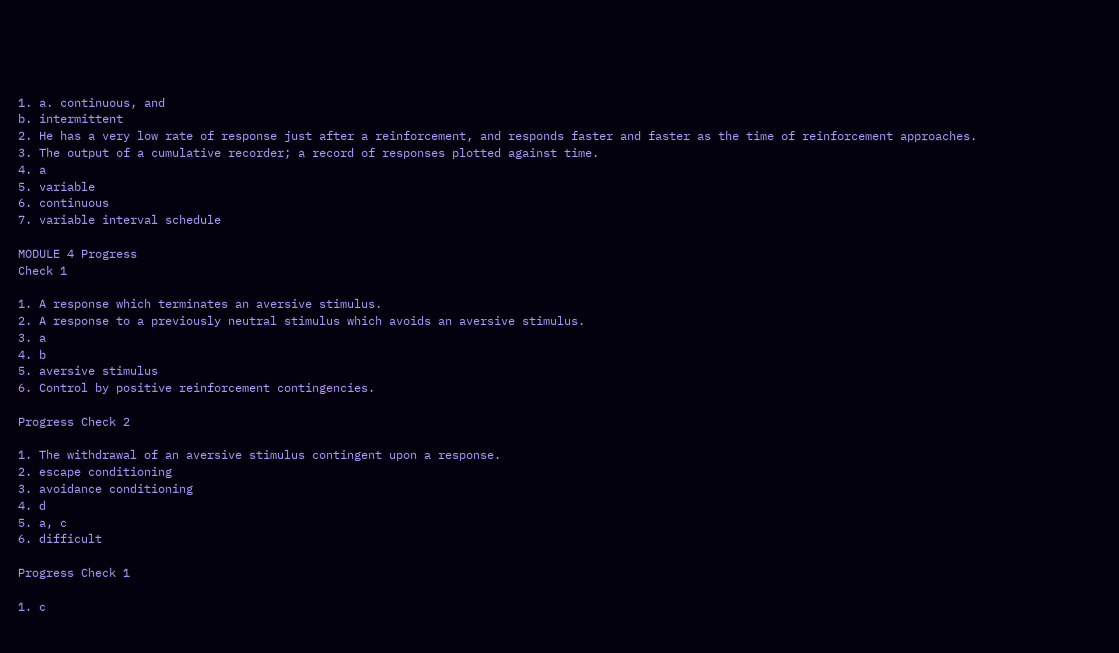1. a. continuous, and
b. intermittent
2. He has a very low rate of response just after a reinforcement, and responds faster and faster as the time of reinforcement approaches.
3. The output of a cumulative recorder; a record of responses plotted against time.
4. a
5. variable
6. continuous
7. variable interval schedule

MODULE 4 Progress
Check 1

1. A response which terminates an aversive stimulus.
2. A response to a previously neutral stimulus which avoids an aversive stimulus.
3. a
4. b
5. aversive stimulus
6. Control by positive reinforcement contingencies.

Progress Check 2

1. The withdrawal of an aversive stimulus contingent upon a response.
2. escape conditioning
3. avoidance conditioning
4. d
5. a, c
6. difficult

Progress Check 1

1. c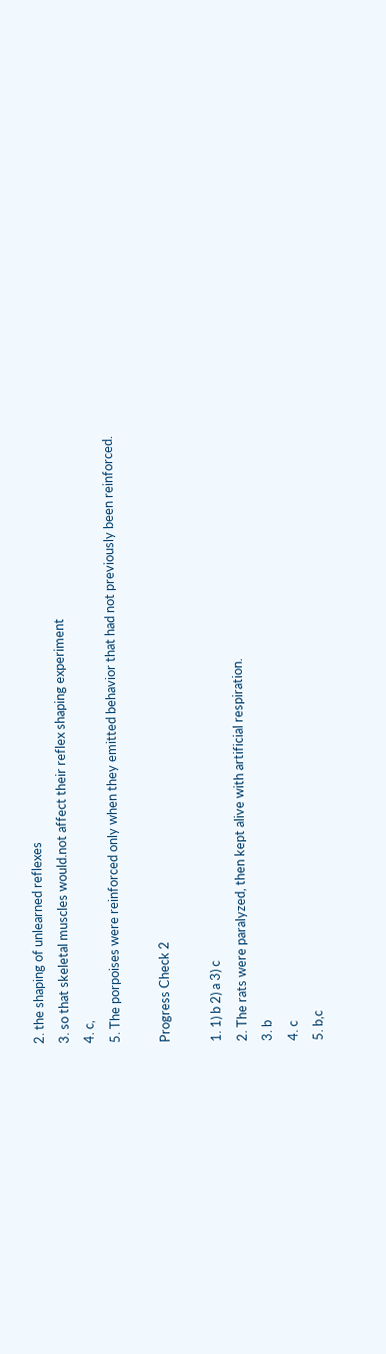2. the shaping of unlearned reflexes
3. so that skeletal muscles would.not affect their reflex shaping experiment
4. c,
5. The porpoises were reinforced only when they emitted behavior that had not previously been reinforced.

Progress Check 2

1. 1) b 2) a 3) c
2. The rats were paralyzed, then kept alive with artificial respiration.
3. b
4. c
5. b,c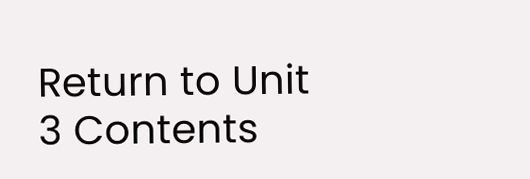Return to Unit 3 Contents